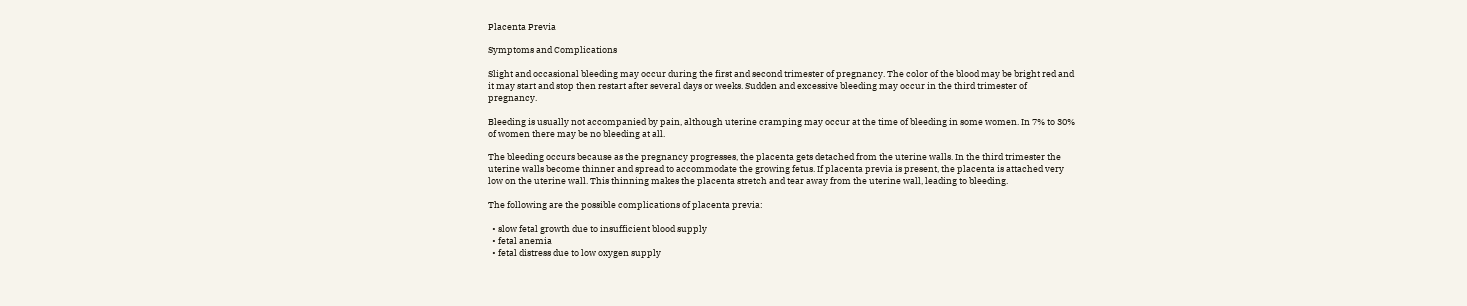Placenta Previa

Symptoms and Complications

Slight and occasional bleeding may occur during the first and second trimester of pregnancy. The color of the blood may be bright red and it may start and stop then restart after several days or weeks. Sudden and excessive bleeding may occur in the third trimester of pregnancy.

Bleeding is usually not accompanied by pain, although uterine cramping may occur at the time of bleeding in some women. In 7% to 30% of women there may be no bleeding at all.

The bleeding occurs because as the pregnancy progresses, the placenta gets detached from the uterine walls. In the third trimester the uterine walls become thinner and spread to accommodate the growing fetus. If placenta previa is present, the placenta is attached very low on the uterine wall. This thinning makes the placenta stretch and tear away from the uterine wall, leading to bleeding.

The following are the possible complications of placenta previa:

  • slow fetal growth due to insufficient blood supply
  • fetal anemia
  • fetal distress due to low oxygen supply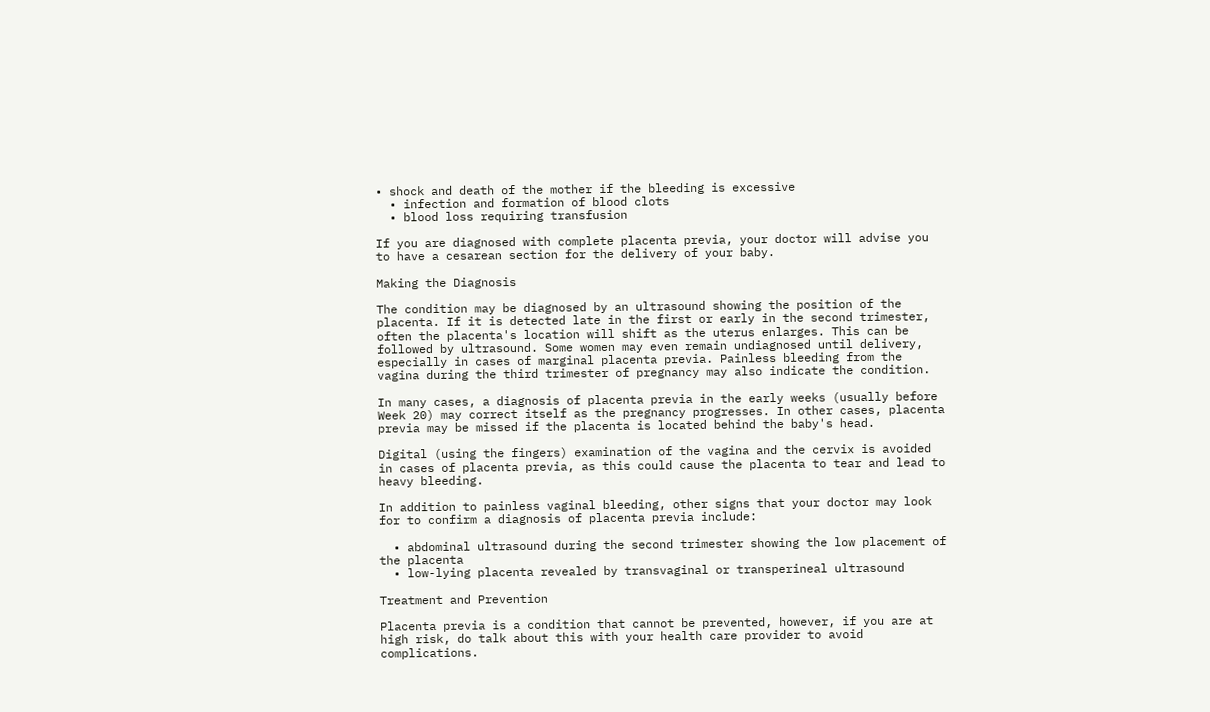• shock and death of the mother if the bleeding is excessive
  • infection and formation of blood clots
  • blood loss requiring transfusion

If you are diagnosed with complete placenta previa, your doctor will advise you to have a cesarean section for the delivery of your baby.

Making the Diagnosis

The condition may be diagnosed by an ultrasound showing the position of the placenta. If it is detected late in the first or early in the second trimester, often the placenta's location will shift as the uterus enlarges. This can be followed by ultrasound. Some women may even remain undiagnosed until delivery, especially in cases of marginal placenta previa. Painless bleeding from the vagina during the third trimester of pregnancy may also indicate the condition.

In many cases, a diagnosis of placenta previa in the early weeks (usually before Week 20) may correct itself as the pregnancy progresses. In other cases, placenta previa may be missed if the placenta is located behind the baby's head.

Digital (using the fingers) examination of the vagina and the cervix is avoided in cases of placenta previa, as this could cause the placenta to tear and lead to heavy bleeding.

In addition to painless vaginal bleeding, other signs that your doctor may look for to confirm a diagnosis of placenta previa include:

  • abdominal ultrasound during the second trimester showing the low placement of the placenta
  • low-lying placenta revealed by transvaginal or transperineal ultrasound

Treatment and Prevention

Placenta previa is a condition that cannot be prevented, however, if you are at high risk, do talk about this with your health care provider to avoid complications.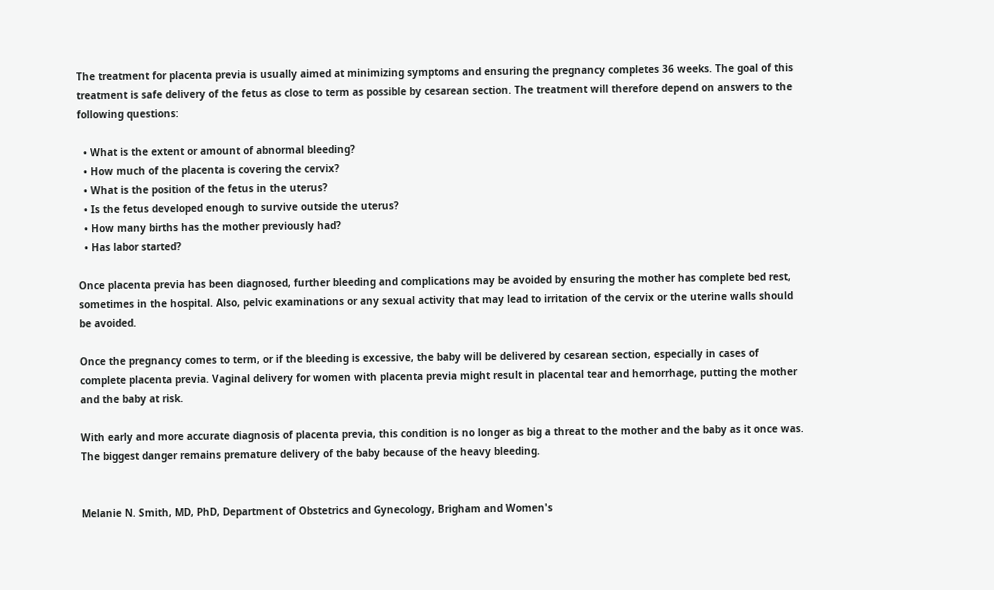The treatment for placenta previa is usually aimed at minimizing symptoms and ensuring the pregnancy completes 36 weeks. The goal of this treatment is safe delivery of the fetus as close to term as possible by cesarean section. The treatment will therefore depend on answers to the following questions:

  • What is the extent or amount of abnormal bleeding?
  • How much of the placenta is covering the cervix?
  • What is the position of the fetus in the uterus?
  • Is the fetus developed enough to survive outside the uterus?
  • How many births has the mother previously had?
  • Has labor started?

Once placenta previa has been diagnosed, further bleeding and complications may be avoided by ensuring the mother has complete bed rest, sometimes in the hospital. Also, pelvic examinations or any sexual activity that may lead to irritation of the cervix or the uterine walls should be avoided.

Once the pregnancy comes to term, or if the bleeding is excessive, the baby will be delivered by cesarean section, especially in cases of complete placenta previa. Vaginal delivery for women with placenta previa might result in placental tear and hemorrhage, putting the mother and the baby at risk.

With early and more accurate diagnosis of placenta previa, this condition is no longer as big a threat to the mother and the baby as it once was. The biggest danger remains premature delivery of the baby because of the heavy bleeding.


Melanie N. Smith, MD, PhD, Department of Obstetrics and Gynecology, Brigham and Women's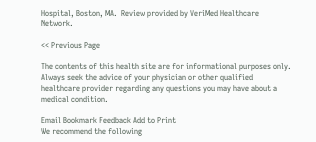Hospital, Boston, MA.  Review provided by VeriMed Healthcare Network.

<< Previous Page

The contents of this health site are for informational purposes only. Always seek the advice of your physician or other qualified healthcare provider regarding any questions you may have about a medical condition.

Email Bookmark Feedback Add to Print
We recommend the following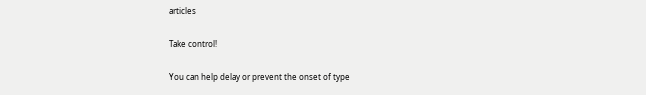articles

Take control!

You can help delay or prevent the onset of type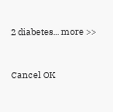2 diabetes... more >>


Cancel OK